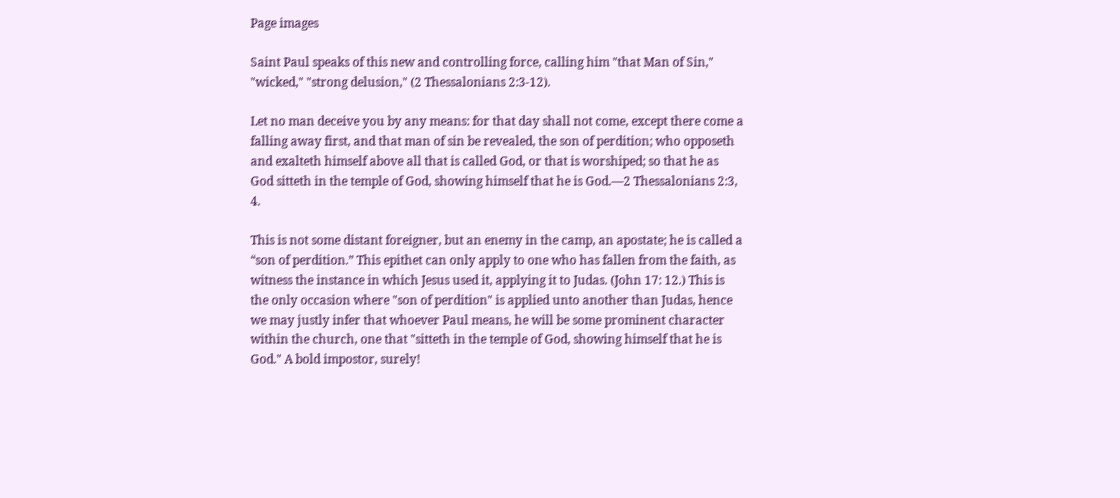Page images

Saint Paul speaks of this new and controlling force, calling him "that Man of Sin," "wicked," "strong delusion," (2 Thessalonians 2:3-12).

Let no man deceive you by any means: for that day shall not come, except there come a falling away first, and that man of sin be revealed, the son of perdition; who opposeth and exalteth himself above all that is called God, or that is worshiped; so that he as God sitteth in the temple of God, showing himself that he is God.—2 Thessalonians 2:3, 4.

This is not some distant foreigner, but an enemy in the camp, an apostate; he is called a “son of perdition.” This epithet can only apply to one who has fallen from the faith, as witness the instance in which Jesus used it, applying it to Judas. (John 17: 12.) This is the only occasion where "son of perdition" is applied unto another than Judas, hence we may justly infer that whoever Paul means, he will be some prominent character within the church, one that "sitteth in the temple of God, showing himself that he is God." A bold impostor, surely!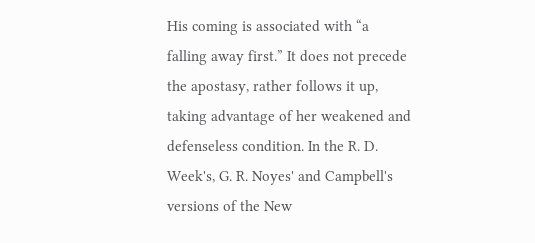His coming is associated with “a falling away first.” It does not precede the apostasy, rather follows it up, taking advantage of her weakened and defenseless condition. In the R. D. Week's, G. R. Noyes' and Campbell's versions of the New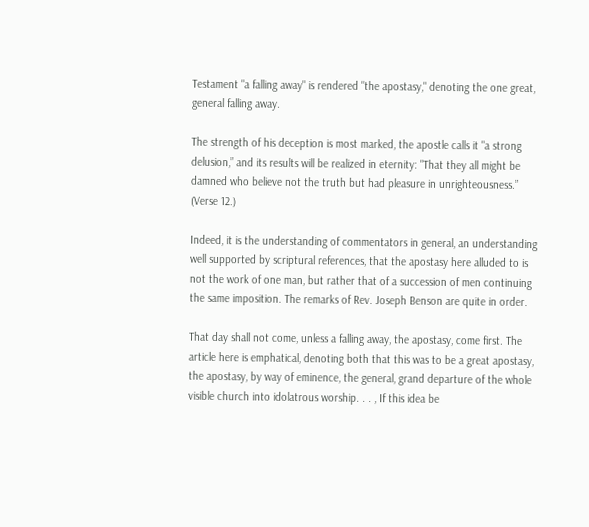Testament "a falling away" is rendered "the apostasy," denoting the one great, general falling away.

The strength of his deception is most marked, the apostle calls it "a strong delusion,” and its results will be realized in eternity: "That they all might be damned who believe not the truth but had pleasure in unrighteousness.” (Verse 12.)

Indeed, it is the understanding of commentators in general, an understanding well supported by scriptural references, that the apostasy here alluded to is not the work of one man, but rather that of a succession of men continuing the same imposition. The remarks of Rev. Joseph Benson are quite in order.

That day shall not come, unless a falling away, the apostasy, come first. The article here is emphatical, denoting both that this was to be a great apostasy, the apostasy, by way of eminence, the general, grand departure of the whole visible church into idolatrous worship. . . , If this idea be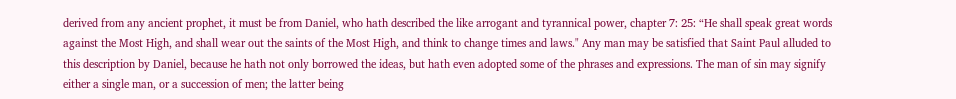derived from any ancient prophet, it must be from Daniel, who hath described the like arrogant and tyrannical power, chapter 7: 25: “He shall speak great words against the Most High, and shall wear out the saints of the Most High, and think to change times and laws." Any man may be satisfied that Saint Paul alluded to this description by Daniel, because he hath not only borrowed the ideas, but hath even adopted some of the phrases and expressions. The man of sin may signify either a single man, or a succession of men; the latter being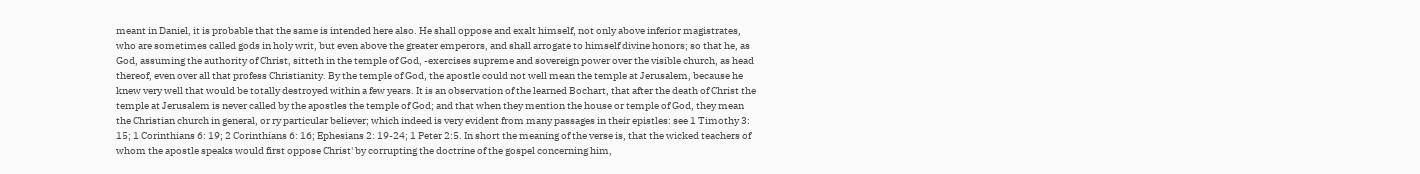meant in Daniel, it is probable that the same is intended here also. He shall oppose and exalt himself, not only above inferior magistrates, who are sometimes called gods in holy writ, but even above the greater emperors, and shall arrogate to himself divine honors; so that he, as God, assuming the authority of Christ, sitteth in the temple of God, -exercises supreme and sovereign power over the visible church, as head thereof, even over all that profess Christianity. By the temple of God, the apostle could not well mean the temple at Jerusalem, because he knew very well that would be totally destroyed within a few years. It is an observation of the learned Bochart, that after the death of Christ the temple at Jerusalem is never called by the apostles the temple of God; and that when they mention the house or temple of God, they mean the Christian church in general, or ry particular believer; which indeed is very evident from many passages in their epistles: see 1 Timothy 3: 15; 1 Corinthians 6: 19; 2 Corinthians 6: 16; Ephesians 2: 19-24; 1 Peter 2:5. In short the meaning of the verse is, that the wicked teachers of whom the apostle speaks would first oppose Christ' by corrupting the doctrine of the gospel concerning him,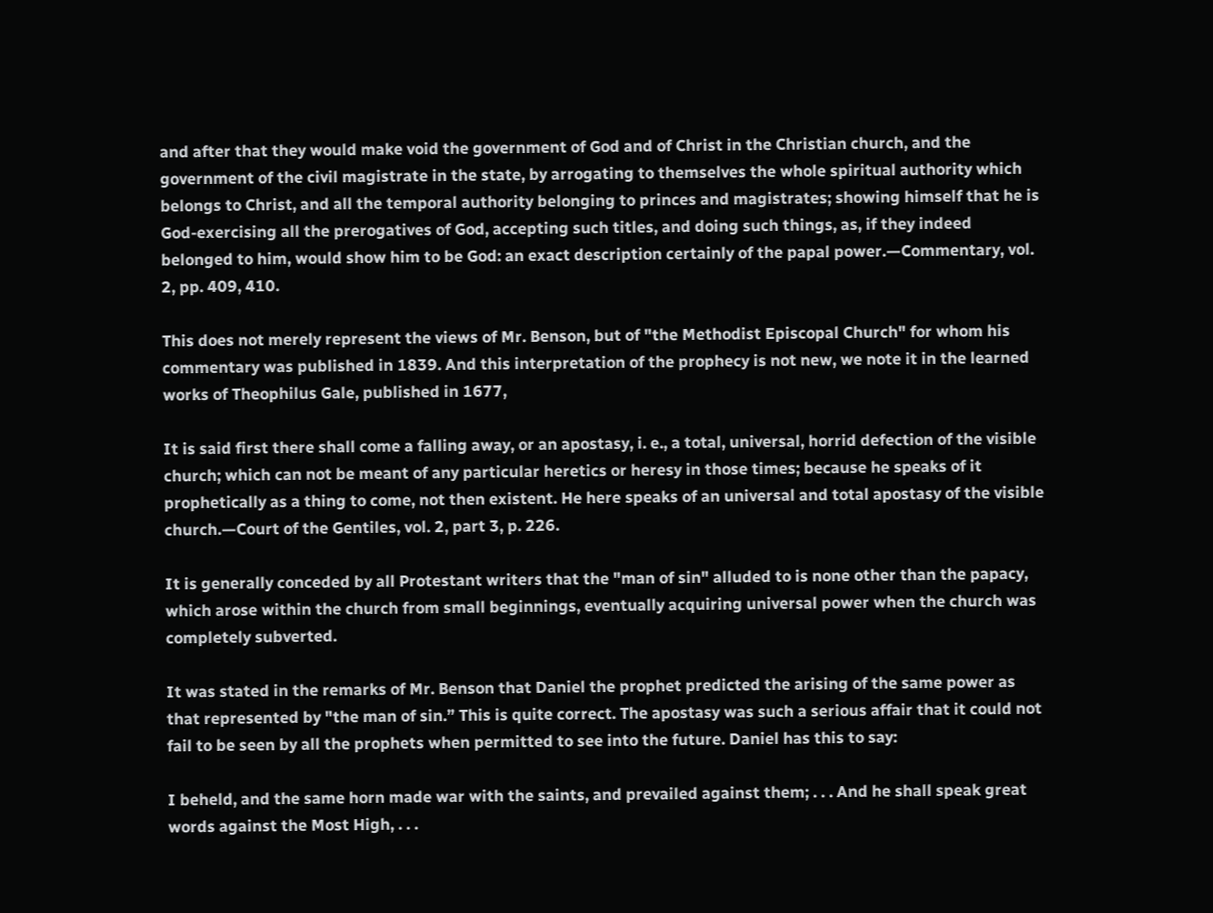and after that they would make void the government of God and of Christ in the Christian church, and the government of the civil magistrate in the state, by arrogating to themselves the whole spiritual authority which belongs to Christ, and all the temporal authority belonging to princes and magistrates; showing himself that he is God-exercising all the prerogatives of God, accepting such titles, and doing such things, as, if they indeed belonged to him, would show him to be God: an exact description certainly of the papal power.—Commentary, vol. 2, pp. 409, 410.

This does not merely represent the views of Mr. Benson, but of "the Methodist Episcopal Church" for whom his commentary was published in 1839. And this interpretation of the prophecy is not new, we note it in the learned works of Theophilus Gale, published in 1677,

It is said first there shall come a falling away, or an apostasy, i. e., a total, universal, horrid defection of the visible church; which can not be meant of any particular heretics or heresy in those times; because he speaks of it prophetically as a thing to come, not then existent. He here speaks of an universal and total apostasy of the visible church.—Court of the Gentiles, vol. 2, part 3, p. 226.

It is generally conceded by all Protestant writers that the "man of sin" alluded to is none other than the papacy, which arose within the church from small beginnings, eventually acquiring universal power when the church was completely subverted.

It was stated in the remarks of Mr. Benson that Daniel the prophet predicted the arising of the same power as that represented by "the man of sin.” This is quite correct. The apostasy was such a serious affair that it could not fail to be seen by all the prophets when permitted to see into the future. Daniel has this to say:

I beheld, and the same horn made war with the saints, and prevailed against them; . . . And he shall speak great words against the Most High, . . .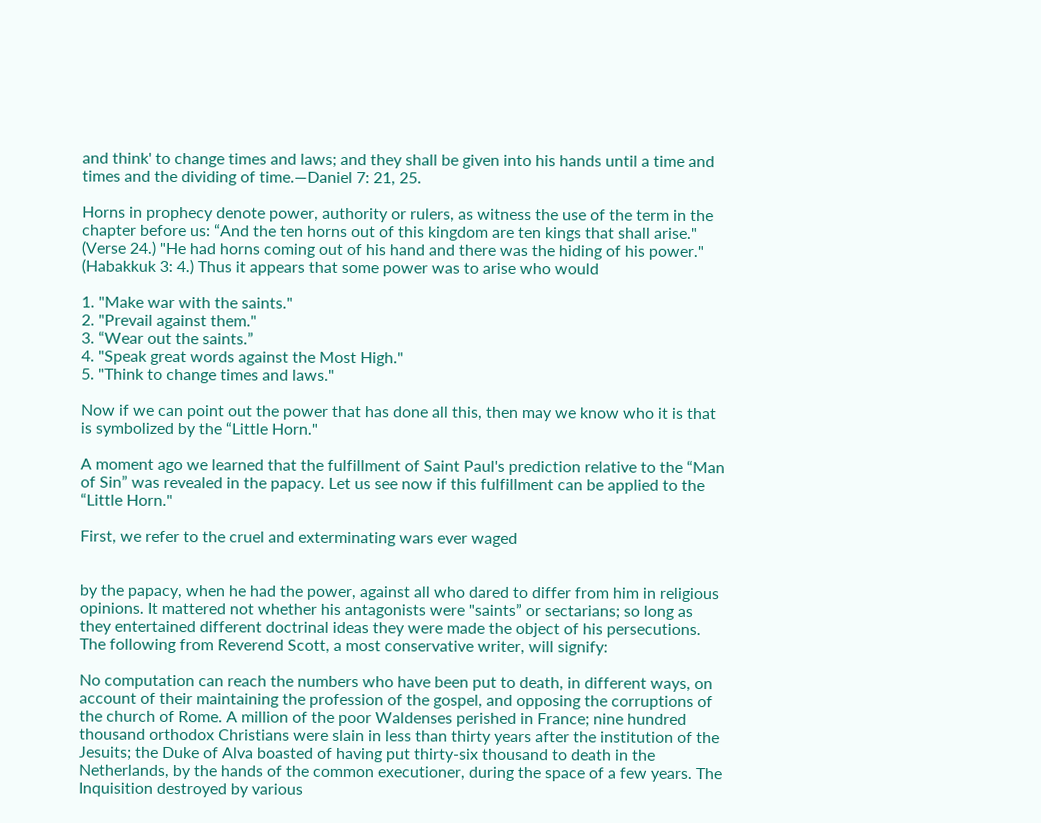and think' to change times and laws; and they shall be given into his hands until a time and times and the dividing of time.—Daniel 7: 21, 25.

Horns in prophecy denote power, authority or rulers, as witness the use of the term in the chapter before us: “And the ten horns out of this kingdom are ten kings that shall arise." (Verse 24.) "He had horns coming out of his hand and there was the hiding of his power." (Habakkuk 3: 4.) Thus it appears that some power was to arise who would

1. "Make war with the saints."
2. "Prevail against them."
3. “Wear out the saints.”
4. "Speak great words against the Most High."
5. "Think to change times and laws."

Now if we can point out the power that has done all this, then may we know who it is that is symbolized by the “Little Horn."

A moment ago we learned that the fulfillment of Saint Paul's prediction relative to the “Man of Sin” was revealed in the papacy. Let us see now if this fulfillment can be applied to the “Little Horn."

First, we refer to the cruel and exterminating wars ever waged


by the papacy, when he had the power, against all who dared to differ from him in religious opinions. It mattered not whether his antagonists were "saints” or sectarians; so long as they entertained different doctrinal ideas they were made the object of his persecutions. The following from Reverend Scott, a most conservative writer, will signify:

No computation can reach the numbers who have been put to death, in different ways, on account of their maintaining the profession of the gospel, and opposing the corruptions of the church of Rome. A million of the poor Waldenses perished in France; nine hundred thousand orthodox Christians were slain in less than thirty years after the institution of the Jesuits; the Duke of Alva boasted of having put thirty-six thousand to death in the Netherlands, by the hands of the common executioner, during the space of a few years. The Inquisition destroyed by various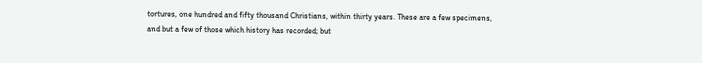tortures, one hundred and fifty thousand Christians, within thirty years. These are a few specimens, and but a few of those which history has recorded; but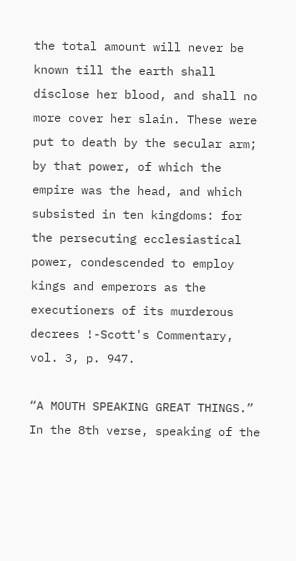the total amount will never be known till the earth shall disclose her blood, and shall no more cover her slain. These were put to death by the secular arm; by that power, of which the empire was the head, and which subsisted in ten kingdoms: for the persecuting ecclesiastical power, condescended to employ kings and emperors as the executioners of its murderous decrees !-Scott's Commentary, vol. 3, p. 947.

“A MOUTH SPEAKING GREAT THINGS.” In the 8th verse, speaking of the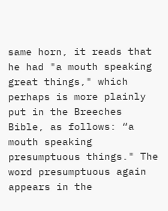same horn, it reads that he had "a mouth speaking great things," which perhaps is more plainly put in the Breeches Bible, as follows: “a mouth speaking presumptuous things." The word presumptuous again appears in the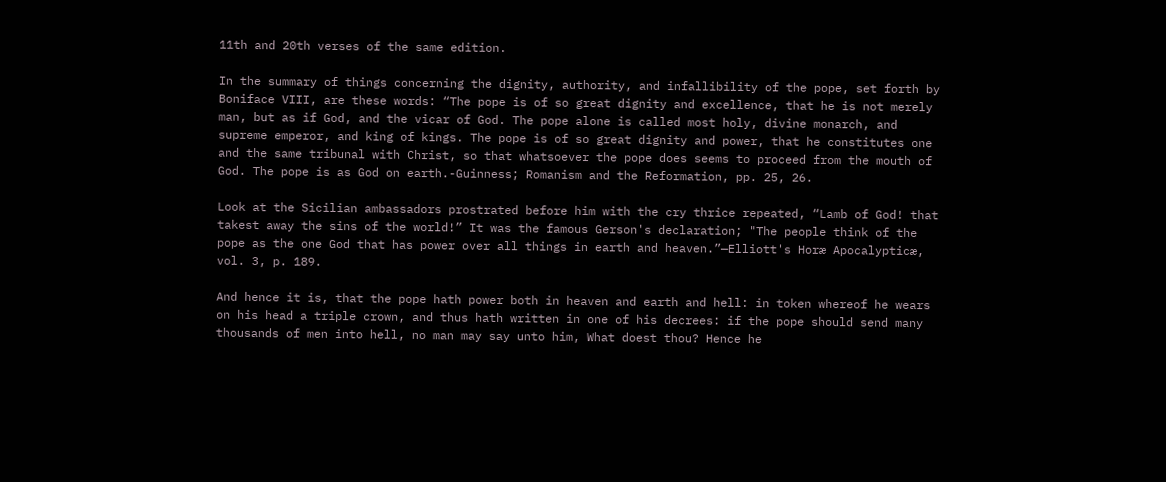11th and 20th verses of the same edition.

In the summary of things concerning the dignity, authority, and infallibility of the pope, set forth by Boniface VIII, are these words: “The pope is of so great dignity and excellence, that he is not merely man, but as if God, and the vicar of God. The pope alone is called most holy, divine monarch, and supreme emperor, and king of kings. The pope is of so great dignity and power, that he constitutes one and the same tribunal with Christ, so that whatsoever the pope does seems to proceed from the mouth of God. The pope is as God on earth.-Guinness; Romanism and the Reformation, pp. 25, 26.

Look at the Sicilian ambassadors prostrated before him with the cry thrice repeated, “Lamb of God! that takest away the sins of the world!” It was the famous Gerson's declaration; "The people think of the pope as the one God that has power over all things in earth and heaven.”—Elliott's Horæ Apocalypticæ, vol. 3, p. 189.

And hence it is, that the pope hath power both in heaven and earth and hell: in token whereof he wears on his head a triple crown, and thus hath written in one of his decrees: if the pope should send many thousands of men into hell, no man may say unto him, What doest thou? Hence he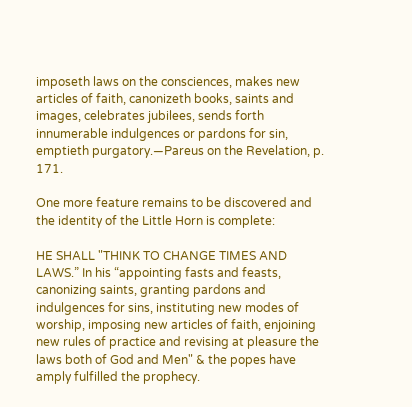imposeth laws on the consciences, makes new articles of faith, canonizeth books, saints and images, celebrates jubilees, sends forth innumerable indulgences or pardons for sin, emptieth purgatory.—Pareus on the Revelation, p. 171.

One more feature remains to be discovered and the identity of the Little Horn is complete:

HE SHALL "THINK TO CHANGE TIMES AND LAWS.” In his “appointing fasts and feasts, canonizing saints, granting pardons and indulgences for sins, instituting new modes of worship, imposing new articles of faith, enjoining new rules of practice and revising at pleasure the laws both of God and Men" & the popes have amply fulfilled the prophecy.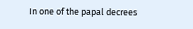In one of the papal decrees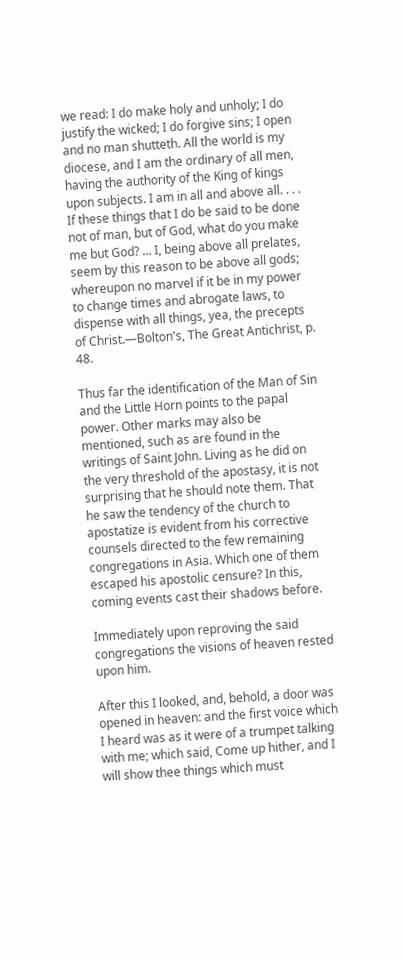we read: I do make holy and unholy; I do justify the wicked; I do forgive sins; I open and no man shutteth. All the world is my diocese, and I am the ordinary of all men, having the authority of the King of kings upon subjects. I am in all and above all. . . . If these things that I do be said to be done not of man, but of God, what do you make me but God? ... I, being above all prelates, seem by this reason to be above all gods; whereupon no marvel if it be in my power to change times and abrogate laws, to dispense with all things, yea, the precepts of Christ.—Bolton's, The Great Antichrist, p. 48.

Thus far the identification of the Man of Sin and the Little Horn points to the papal power. Other marks may also be mentioned, such as are found in the writings of Saint John. Living as he did on the very threshold of the apostasy, it is not surprising that he should note them. That he saw the tendency of the church to apostatize is evident from his corrective counsels directed to the few remaining congregations in Asia. Which one of them escaped his apostolic censure? In this, coming events cast their shadows before.

Immediately upon reproving the said congregations the visions of heaven rested upon him.

After this I looked, and, behold, a door was opened in heaven: and the first voice which I heard was as it were of a trumpet talking with me; which said, Come up hither, and I will show thee things which must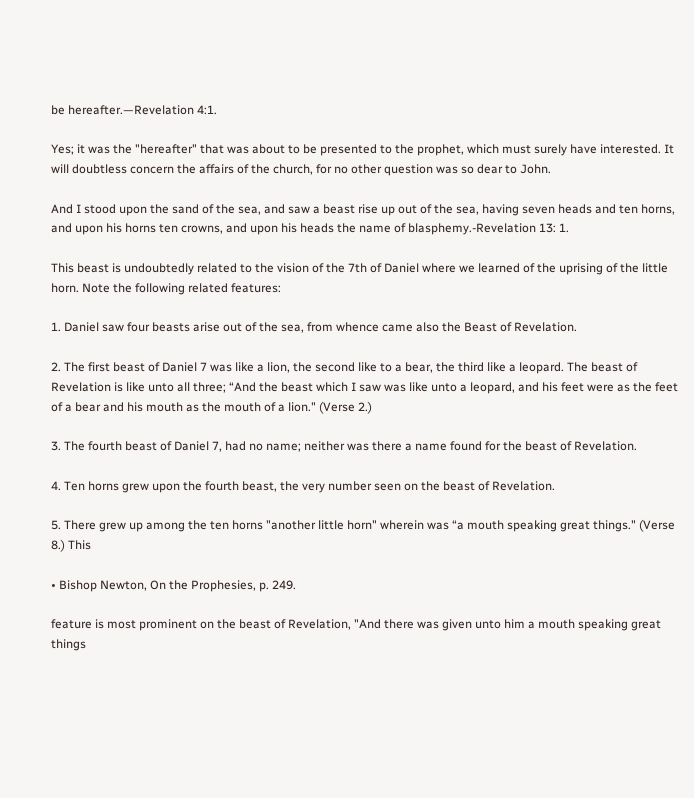be hereafter.—Revelation 4:1.

Yes; it was the "hereafter" that was about to be presented to the prophet, which must surely have interested. It will doubtless concern the affairs of the church, for no other question was so dear to John.

And I stood upon the sand of the sea, and saw a beast rise up out of the sea, having seven heads and ten horns, and upon his horns ten crowns, and upon his heads the name of blasphemy.-Revelation 13: 1.

This beast is undoubtedly related to the vision of the 7th of Daniel where we learned of the uprising of the little horn. Note the following related features:

1. Daniel saw four beasts arise out of the sea, from whence came also the Beast of Revelation.

2. The first beast of Daniel 7 was like a lion, the second like to a bear, the third like a leopard. The beast of Revelation is like unto all three; “And the beast which I saw was like unto a leopard, and his feet were as the feet of a bear and his mouth as the mouth of a lion." (Verse 2.)

3. The fourth beast of Daniel 7, had no name; neither was there a name found for the beast of Revelation.

4. Ten horns grew upon the fourth beast, the very number seen on the beast of Revelation.

5. There grew up among the ten horns "another little horn" wherein was “a mouth speaking great things." (Verse 8.) This

• Bishop Newton, On the Prophesies, p. 249.

feature is most prominent on the beast of Revelation, "And there was given unto him a mouth speaking great things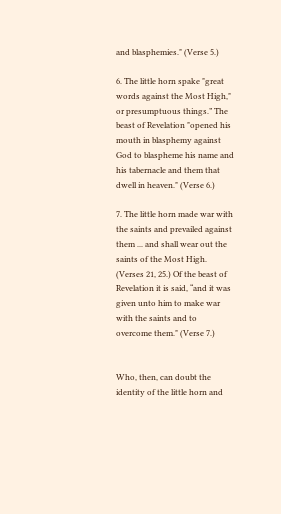and blasphemies." (Verse 5.)

6. The little horn spake "great words against the Most High," or presumptuous things.” The beast of Revelation "opened his mouth in blasphemy against God to blaspheme his name and his tabernacle and them that dwell in heaven." (Verse 6.)

7. The little horn made war with the saints and prevailed against them ... and shall wear out the saints of the Most High. (Verses 21, 25.) Of the beast of Revelation it is said, “and it was given unto him to make war with the saints and to overcome them." (Verse 7.)


Who, then, can doubt the identity of the little horn and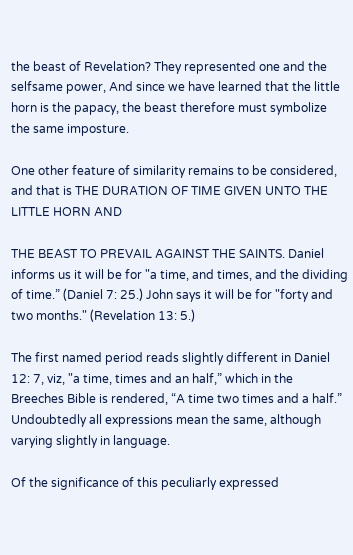the beast of Revelation? They represented one and the selfsame power, And since we have learned that the little horn is the papacy, the beast therefore must symbolize the same imposture.

One other feature of similarity remains to be considered, and that is THE DURATION OF TIME GIVEN UNTO THE LITTLE HORN AND

THE BEAST TO PREVAIL AGAINST THE SAINTS. Daniel informs us it will be for "a time, and times, and the dividing of time.” (Daniel 7: 25.) John says it will be for "forty and two months." (Revelation 13: 5.)

The first named period reads slightly different in Daniel 12: 7, viz, "a time, times and an half,” which in the Breeches Bible is rendered, “A time two times and a half.” Undoubtedly all expressions mean the same, although varying slightly in language.

Of the significance of this peculiarly expressed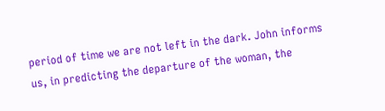period of time we are not left in the dark. John informs us, in predicting the departure of the woman, the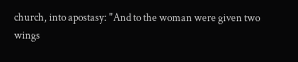church, into apostasy: "And to the woman were given two wings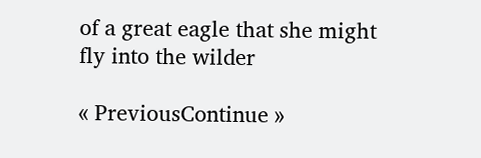of a great eagle that she might fly into the wilder

« PreviousContinue »